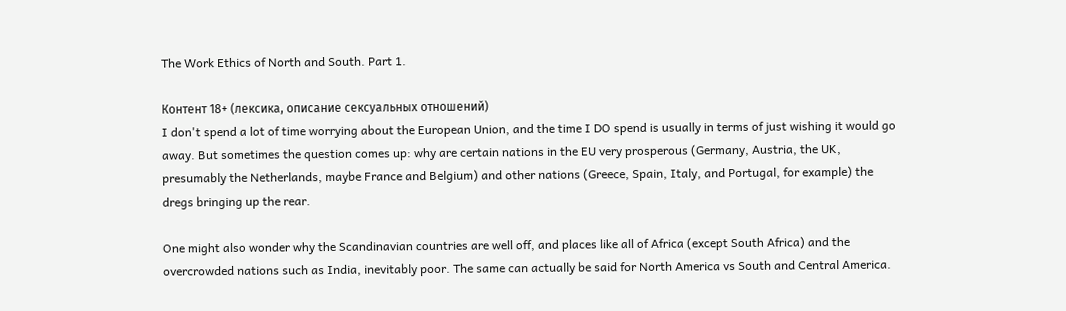The Work Ethics of North and South. Part 1.

Контент 18+ (лексика, описание сексуальных отношений)
I don't spend a lot of time worrying about the European Union, and the time I DO spend is usually in terms of just wishing it would go away. But sometimes the question comes up: why are certain nations in the EU very prosperous (Germany, Austria, the UK, presumably the Netherlands, maybe France and Belgium) and other nations (Greece, Spain, Italy, and Portugal, for example) the dregs bringing up the rear.

One might also wonder why the Scandinavian countries are well off, and places like all of Africa (except South Africa) and the overcrowded nations such as India, inevitably poor. The same can actually be said for North America vs South and Central America.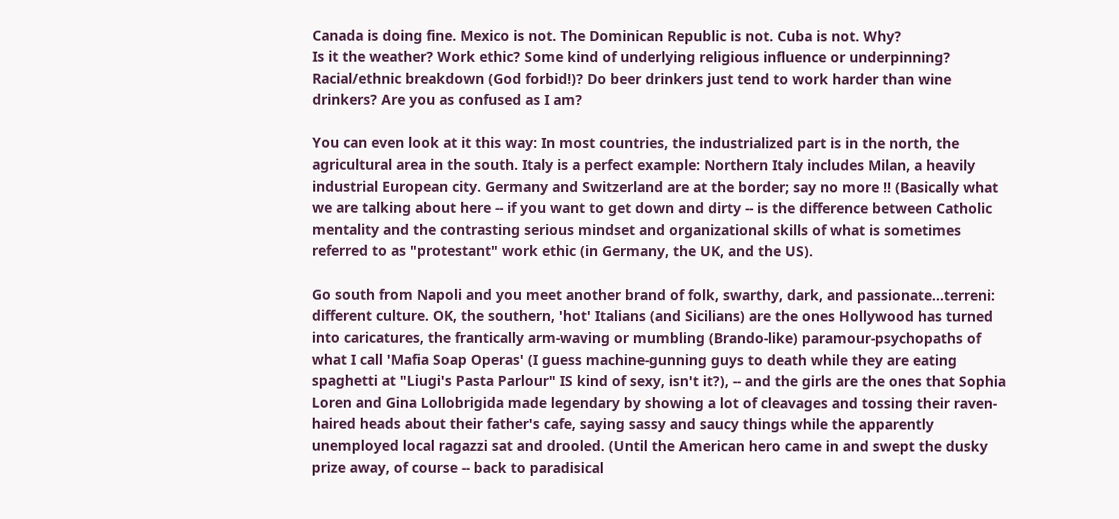Canada is doing fine. Mexico is not. The Dominican Republic is not. Cuba is not. Why?
Is it the weather? Work ethic? Some kind of underlying religious influence or underpinning? Racial/ethnic breakdown (God forbid!)? Do beer drinkers just tend to work harder than wine drinkers? Are you as confused as I am?

You can even look at it this way: In most countries, the industrialized part is in the north, the agricultural area in the south. Italy is a perfect example: Northern Italy includes Milan, a heavily industrial European city. Germany and Switzerland are at the border; say no more !! (Basically what we are talking about here -- if you want to get down and dirty -- is the difference between Catholic mentality and the contrasting serious mindset and organizational skills of what is sometimes referred to as "protestant" work ethic (in Germany, the UK, and the US).

Go south from Napoli and you meet another brand of folk, swarthy, dark, and passionate...terreni:  different culture. OK, the southern, 'hot' Italians (and Sicilians) are the ones Hollywood has turned into caricatures, the frantically arm-waving or mumbling (Brando-like) paramour-psychopaths of what I call 'Mafia Soap Operas' (I guess machine-gunning guys to death while they are eating spaghetti at "Liugi's Pasta Parlour" IS kind of sexy, isn't it?), -- and the girls are the ones that Sophia Loren and Gina Lollobrigida made legendary by showing a lot of cleavages and tossing their raven-haired heads about their father's cafe, saying sassy and saucy things while the apparently unemployed local ragazzi sat and drooled. (Until the American hero came in and swept the dusky prize away, of course -- back to paradisical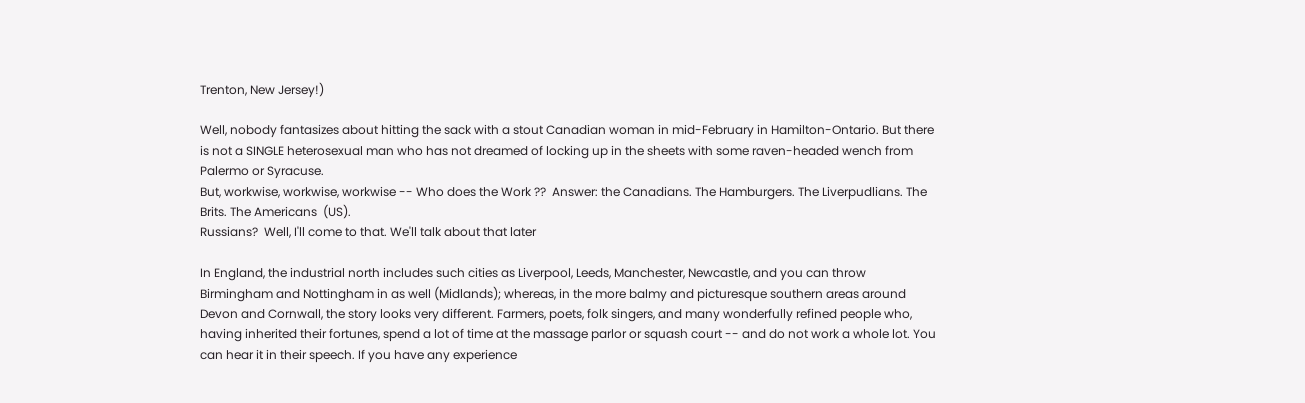Trenton, New Jersey!)

Well, nobody fantasizes about hitting the sack with a stout Canadian woman in mid-February in Hamilton-Ontario. But there is not a SINGLE heterosexual man who has not dreamed of locking up in the sheets with some raven-headed wench from Palermo or Syracuse.
But, workwise, workwise, workwise -- Who does the Work ??  Answer: the Canadians. The Hamburgers. The Liverpudlians. The Brits. The Americans  (US).
Russians?  Well, I'll come to that. We'll talk about that later

In England, the industrial north includes such cities as Liverpool, Leeds, Manchester, Newcastle, and you can throw Birmingham and Nottingham in as well (Midlands); whereas, in the more balmy and picturesque southern areas around Devon and Cornwall, the story looks very different. Farmers, poets, folk singers, and many wonderfully refined people who, having inherited their fortunes, spend a lot of time at the massage parlor or squash court -- and do not work a whole lot. You can hear it in their speech. If you have any experience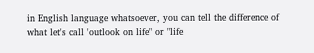in English language whatsoever, you can tell the difference of  what let's call 'outlook on life" or "life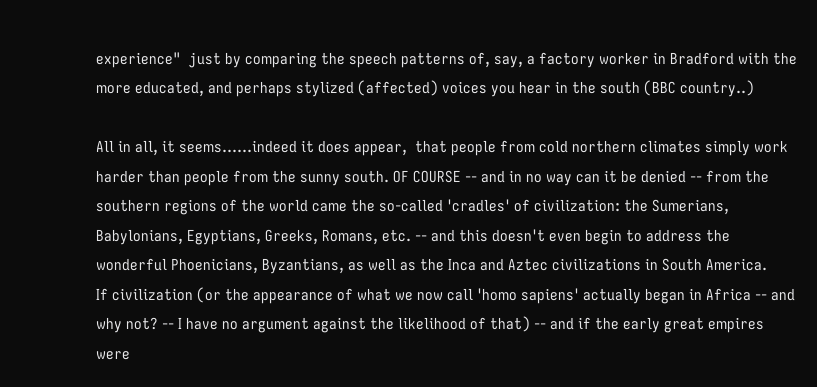experience"  just by comparing the speech patterns of, say, a factory worker in Bradford with the more educated, and perhaps stylized (affected) voices you hear in the south (BBC country..)

All in all, it seems......indeed it does appear,  that people from cold northern climates simply work harder than people from the sunny south. OF COURSE -- and in no way can it be denied -- from the southern regions of the world came the so-called 'cradles' of civilization: the Sumerians, Babylonians, Egyptians, Greeks, Romans, etc. -- and this doesn't even begin to address the wonderful Phoenicians, Byzantians, as well as the Inca and Aztec civilizations in South America.
If civilization (or the appearance of what we now call 'homo sapiens' actually began in Africa -- and why not? -- I have no argument against the likelihood of that) -- and if the early great empires were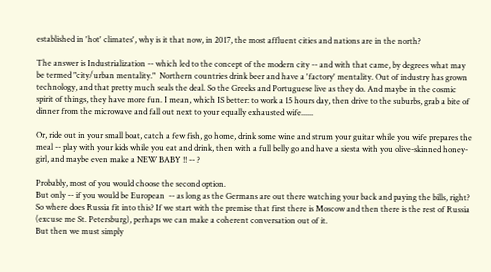established in 'hot' climates', why is it that now, in 2017, the most affluent cities and nations are in the north?

The answer is Industrialization -- which led to the concept of the modern city -- and with that came, by degrees what may be termed "city/urban mentality."  Northern countries drink beer and have a 'factory' mentality. Out of industry has grown technology, and that pretty much seals the deal. So the Greeks and Portuguese live as they do. And maybe in the cosmic spirit of things, they have more fun. I mean, which IS better: to work a 15 hours day, then drive to the suburbs, grab a bite of dinner from the microwave and fall out next to your equally exhausted wife......

Or, ride out in your small boat, catch a few fish, go home, drink some wine and strum your guitar while you wife prepares the meal -- play with your kids while you eat and drink, then with a full belly go and have a siesta with you olive-skinned honey-girl, and maybe even make a NEW BABY !! -- ?

Probably, most of you would choose the second option.
But only -- if you would be European  -- as long as the Germans are out there watching your back and paying the bills, right?
So where does Russia fit into this? If we start with the premise that first there is Moscow and then there is the rest of Russia (excuse me St. Petersburg), perhaps we can make a coherent conversation out of it.
But then we must simply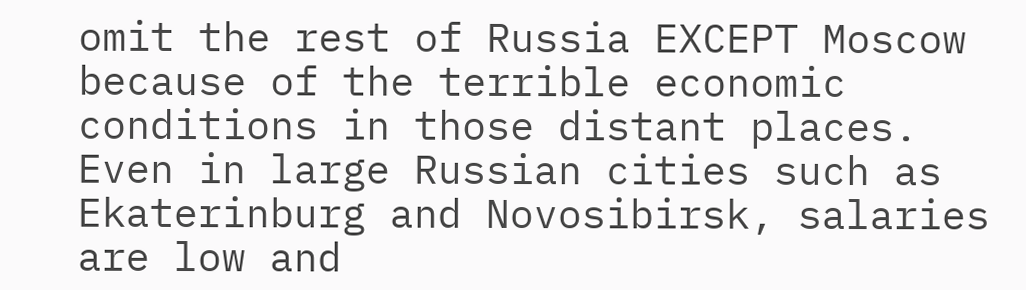omit the rest of Russia EXCEPT Moscow because of the terrible economic conditions in those distant places. Even in large Russian cities such as Ekaterinburg and Novosibirsk, salaries are low and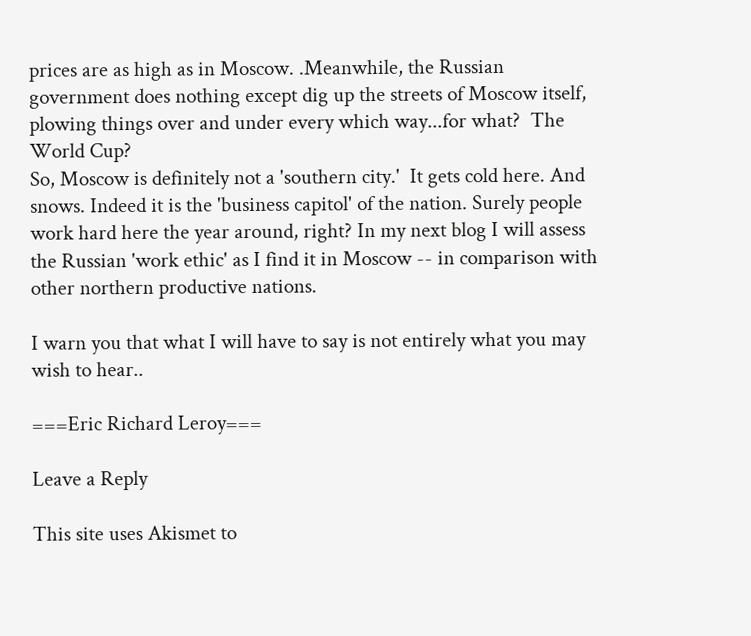prices are as high as in Moscow. .Meanwhile, the Russian government does nothing except dig up the streets of Moscow itself, plowing things over and under every which way...for what?  The World Cup?
So, Moscow is definitely not a 'southern city.'  It gets cold here. And snows. Indeed it is the 'business capitol' of the nation. Surely people work hard here the year around, right? In my next blog I will assess the Russian 'work ethic' as I find it in Moscow -- in comparison with other northern productive nations.

I warn you that what I will have to say is not entirely what you may wish to hear..

===Eric Richard Leroy===

Leave a Reply

This site uses Akismet to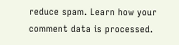reduce spam. Learn how your comment data is processed.